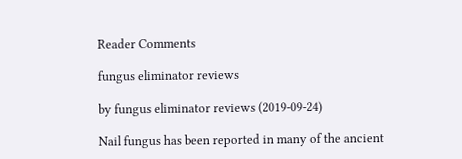Reader Comments

fungus eliminator reviews

by fungus eliminator reviews (2019-09-24)

Nail fungus has been reported in many of the ancient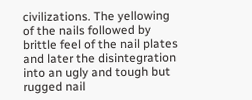civilizations. The yellowing of the nails followed by brittle feel of the nail plates and later the disintegration into an ugly and tough but rugged nail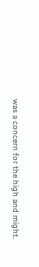was a concern for the high and might.